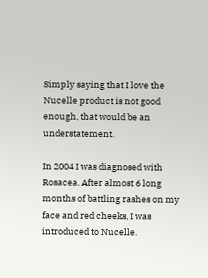Simply saying that I love the Nucelle product is not good enough, that would be an understatement.

In 2004 I was diagnosed with Rosacea. After almost 6 long months of battling rashes on my face and red cheeks, I was introduced to Nucelle.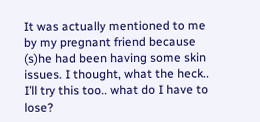It was actually mentioned to me by my pregnant friend because (s)he had been having some skin issues. I thought, what the heck.. I’ll try this too.. what do I have to lose?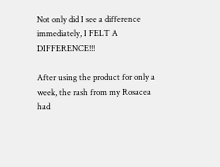Not only did I see a difference immediately, I FELT A DIFFERENCE!!!

After using the product for only a week, the rash from my Rosacea had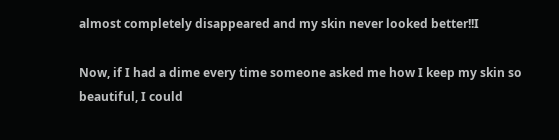almost completely disappeared and my skin never looked better!!I

Now, if I had a dime every time someone asked me how I keep my skin so beautiful, I could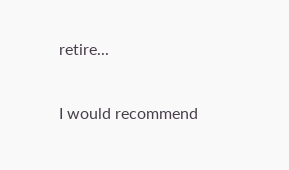retire...

I would recommend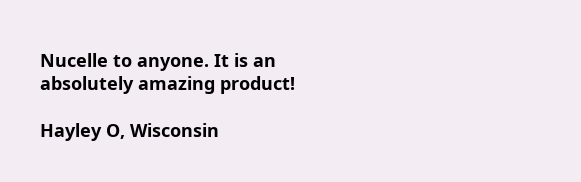Nucelle to anyone. It is an absolutely amazing product!

Hayley O, Wisconsin